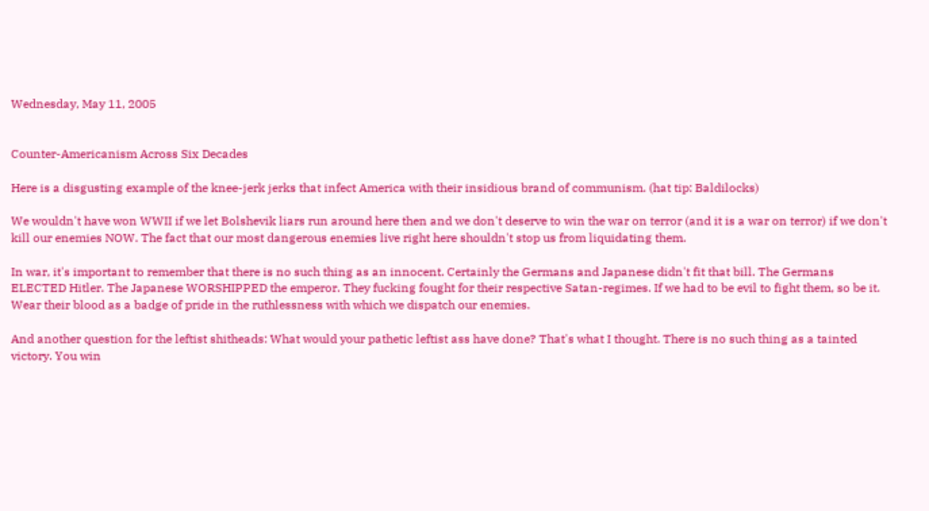Wednesday, May 11, 2005


Counter-Americanism Across Six Decades

Here is a disgusting example of the knee-jerk jerks that infect America with their insidious brand of communism. (hat tip: Baldilocks)

We wouldn't have won WWII if we let Bolshevik liars run around here then and we don't deserve to win the war on terror (and it is a war on terror) if we don't kill our enemies NOW. The fact that our most dangerous enemies live right here shouldn't stop us from liquidating them.

In war, it's important to remember that there is no such thing as an innocent. Certainly the Germans and Japanese didn't fit that bill. The Germans ELECTED Hitler. The Japanese WORSHIPPED the emperor. They fucking fought for their respective Satan-regimes. If we had to be evil to fight them, so be it. Wear their blood as a badge of pride in the ruthlessness with which we dispatch our enemies.

And another question for the leftist shitheads: What would your pathetic leftist ass have done? That's what I thought. There is no such thing as a tainted victory. You win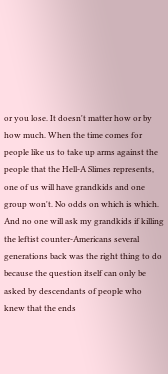or you lose. It doesn't matter how or by how much. When the time comes for people like us to take up arms against the people that the Hell-A Slimes represents, one of us will have grandkids and one group won't. No odds on which is which. And no one will ask my grandkids if killing the leftist counter-Americans several generations back was the right thing to do because the question itself can only be asked by descendants of people who knew that the ends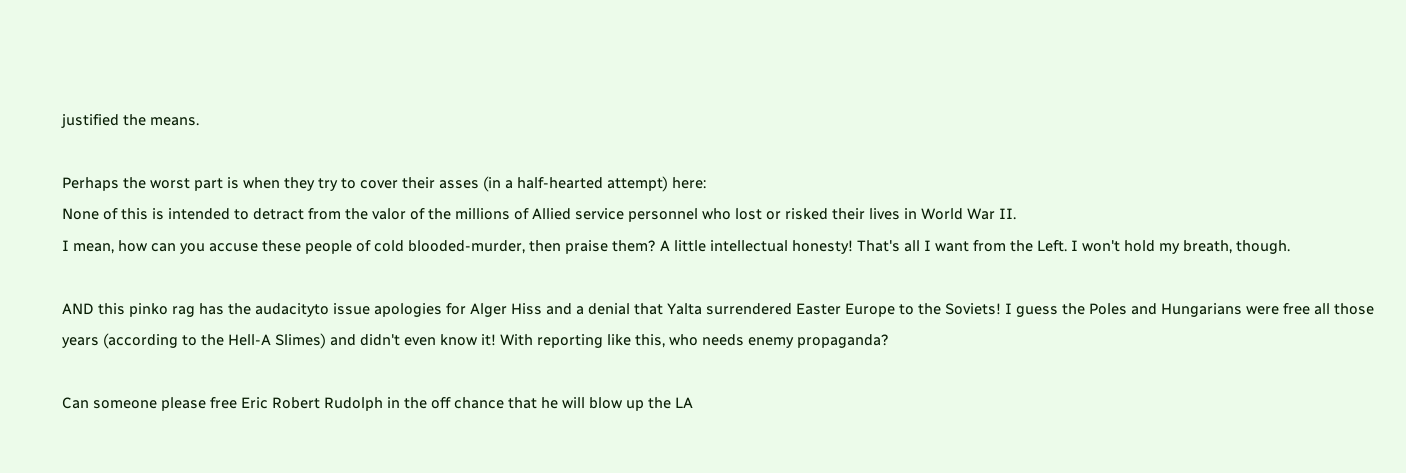justified the means.

Perhaps the worst part is when they try to cover their asses (in a half-hearted attempt) here:
None of this is intended to detract from the valor of the millions of Allied service personnel who lost or risked their lives in World War II.
I mean, how can you accuse these people of cold blooded-murder, then praise them? A little intellectual honesty! That's all I want from the Left. I won't hold my breath, though.

AND this pinko rag has the audacityto issue apologies for Alger Hiss and a denial that Yalta surrendered Easter Europe to the Soviets! I guess the Poles and Hungarians were free all those years (according to the Hell-A Slimes) and didn't even know it! With reporting like this, who needs enemy propaganda?

Can someone please free Eric Robert Rudolph in the off chance that he will blow up the LA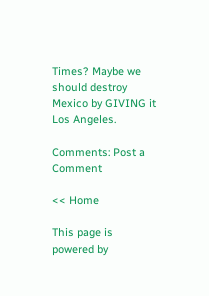Times? Maybe we should destroy Mexico by GIVING it Los Angeles.

Comments: Post a Comment

<< Home

This page is powered by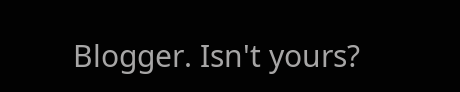Blogger. Isn't yours?